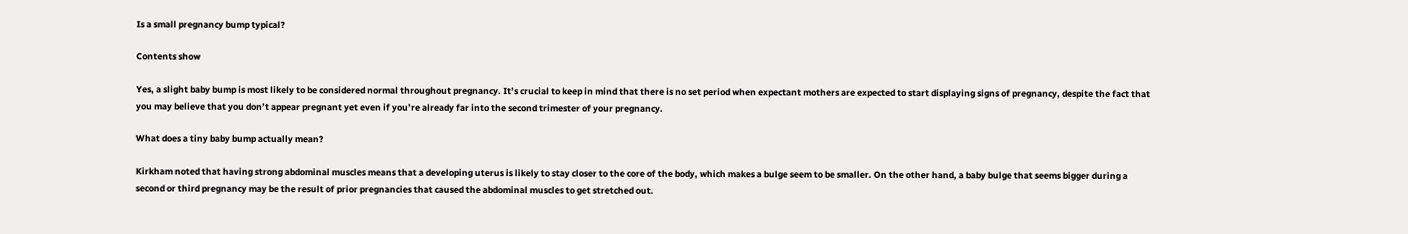Is a small pregnancy bump typical?

Contents show

Yes, a slight baby bump is most likely to be considered normal throughout pregnancy. It’s crucial to keep in mind that there is no set period when expectant mothers are expected to start displaying signs of pregnancy, despite the fact that you may believe that you don’t appear pregnant yet even if you’re already far into the second trimester of your pregnancy.

What does a tiny baby bump actually mean?

Kirkham noted that having strong abdominal muscles means that a developing uterus is likely to stay closer to the core of the body, which makes a bulge seem to be smaller. On the other hand, a baby bulge that seems bigger during a second or third pregnancy may be the result of prior pregnancies that caused the abdominal muscles to get stretched out.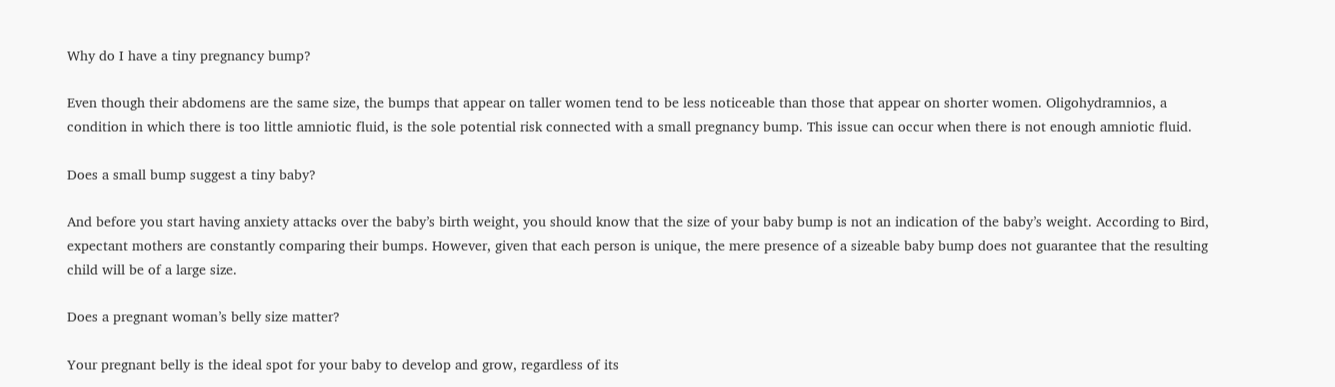Why do I have a tiny pregnancy bump?

Even though their abdomens are the same size, the bumps that appear on taller women tend to be less noticeable than those that appear on shorter women. Oligohydramnios, a condition in which there is too little amniotic fluid, is the sole potential risk connected with a small pregnancy bump. This issue can occur when there is not enough amniotic fluid.

Does a small bump suggest a tiny baby?

And before you start having anxiety attacks over the baby’s birth weight, you should know that the size of your baby bump is not an indication of the baby’s weight. According to Bird, expectant mothers are constantly comparing their bumps. However, given that each person is unique, the mere presence of a sizeable baby bump does not guarantee that the resulting child will be of a large size.

Does a pregnant woman’s belly size matter?

Your pregnant belly is the ideal spot for your baby to develop and grow, regardless of its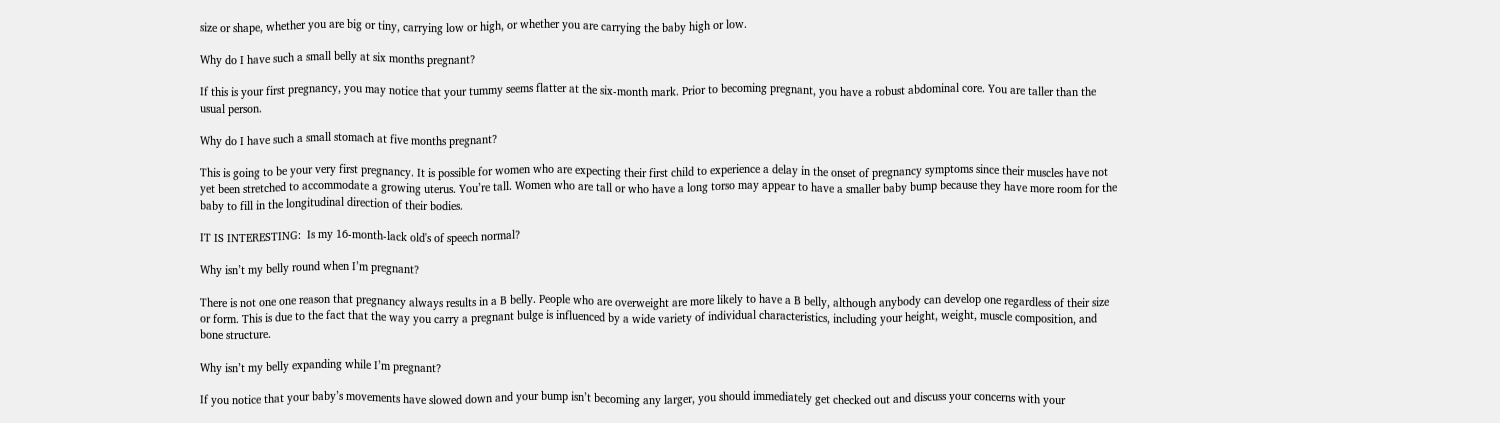size or shape, whether you are big or tiny, carrying low or high, or whether you are carrying the baby high or low.

Why do I have such a small belly at six months pregnant?

If this is your first pregnancy, you may notice that your tummy seems flatter at the six-month mark. Prior to becoming pregnant, you have a robust abdominal core. You are taller than the usual person.

Why do I have such a small stomach at five months pregnant?

This is going to be your very first pregnancy. It is possible for women who are expecting their first child to experience a delay in the onset of pregnancy symptoms since their muscles have not yet been stretched to accommodate a growing uterus. You’re tall. Women who are tall or who have a long torso may appear to have a smaller baby bump because they have more room for the baby to fill in the longitudinal direction of their bodies.

IT IS INTERESTING:  Is my 16-month-lack old's of speech normal?

Why isn’t my belly round when I’m pregnant?

There is not one one reason that pregnancy always results in a B belly. People who are overweight are more likely to have a B belly, although anybody can develop one regardless of their size or form. This is due to the fact that the way you carry a pregnant bulge is influenced by a wide variety of individual characteristics, including your height, weight, muscle composition, and bone structure.

Why isn’t my belly expanding while I’m pregnant?

If you notice that your baby’s movements have slowed down and your bump isn’t becoming any larger, you should immediately get checked out and discuss your concerns with your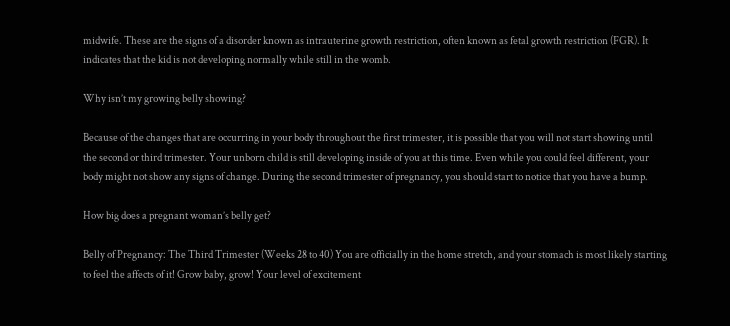midwife. These are the signs of a disorder known as intrauterine growth restriction, often known as fetal growth restriction (FGR). It indicates that the kid is not developing normally while still in the womb.

Why isn’t my growing belly showing?

Because of the changes that are occurring in your body throughout the first trimester, it is possible that you will not start showing until the second or third trimester. Your unborn child is still developing inside of you at this time. Even while you could feel different, your body might not show any signs of change. During the second trimester of pregnancy, you should start to notice that you have a bump.

How big does a pregnant woman’s belly get?

Belly of Pregnancy: The Third Trimester (Weeks 28 to 40) You are officially in the home stretch, and your stomach is most likely starting to feel the affects of it! Grow baby, grow! Your level of excitement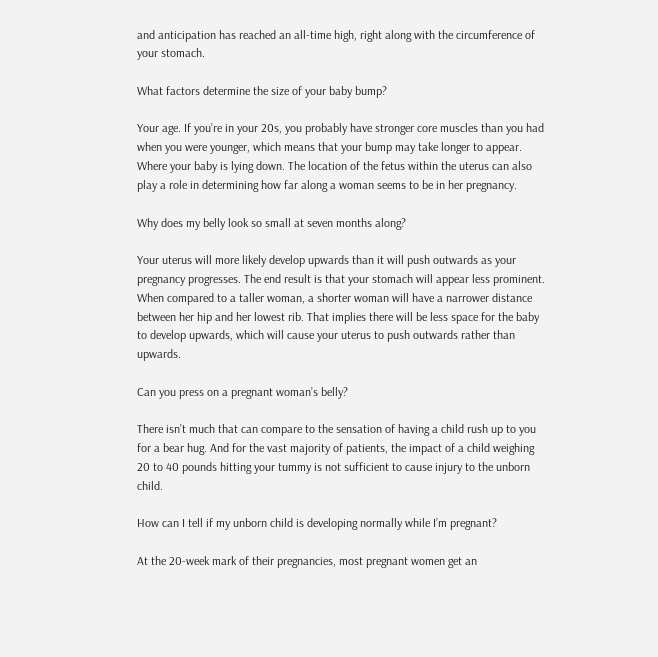and anticipation has reached an all-time high, right along with the circumference of your stomach.

What factors determine the size of your baby bump?

Your age. If you’re in your 20s, you probably have stronger core muscles than you had when you were younger, which means that your bump may take longer to appear. Where your baby is lying down. The location of the fetus within the uterus can also play a role in determining how far along a woman seems to be in her pregnancy.

Why does my belly look so small at seven months along?

Your uterus will more likely develop upwards than it will push outwards as your pregnancy progresses. The end result is that your stomach will appear less prominent. When compared to a taller woman, a shorter woman will have a narrower distance between her hip and her lowest rib. That implies there will be less space for the baby to develop upwards, which will cause your uterus to push outwards rather than upwards.

Can you press on a pregnant woman’s belly?

There isn’t much that can compare to the sensation of having a child rush up to you for a bear hug. And for the vast majority of patients, the impact of a child weighing 20 to 40 pounds hitting your tummy is not sufficient to cause injury to the unborn child.

How can I tell if my unborn child is developing normally while I’m pregnant?

At the 20-week mark of their pregnancies, most pregnant women get an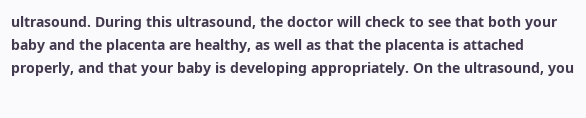ultrasound. During this ultrasound, the doctor will check to see that both your baby and the placenta are healthy, as well as that the placenta is attached properly, and that your baby is developing appropriately. On the ultrasound, you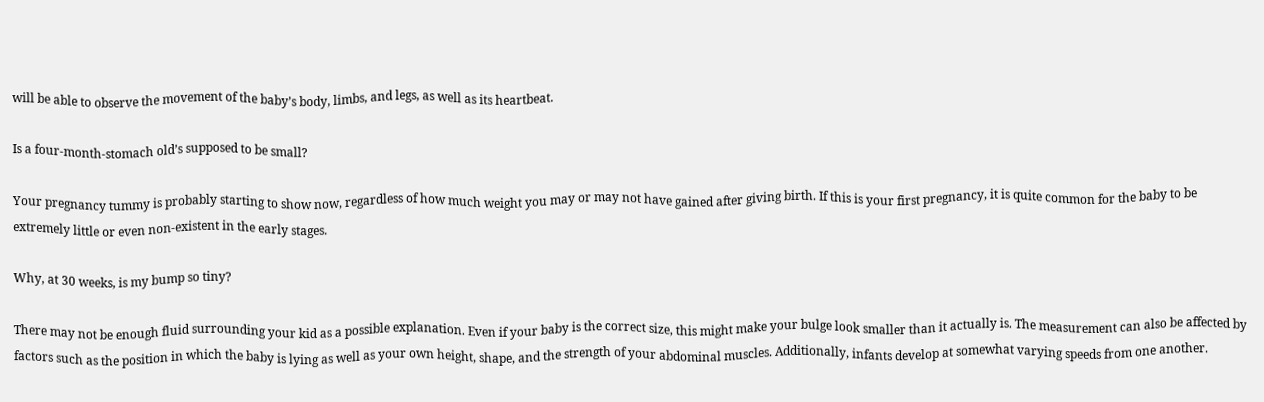will be able to observe the movement of the baby’s body, limbs, and legs, as well as its heartbeat.

Is a four-month-stomach old’s supposed to be small?

Your pregnancy tummy is probably starting to show now, regardless of how much weight you may or may not have gained after giving birth. If this is your first pregnancy, it is quite common for the baby to be extremely little or even non-existent in the early stages.

Why, at 30 weeks, is my bump so tiny?

There may not be enough fluid surrounding your kid as a possible explanation. Even if your baby is the correct size, this might make your bulge look smaller than it actually is. The measurement can also be affected by factors such as the position in which the baby is lying as well as your own height, shape, and the strength of your abdominal muscles. Additionally, infants develop at somewhat varying speeds from one another.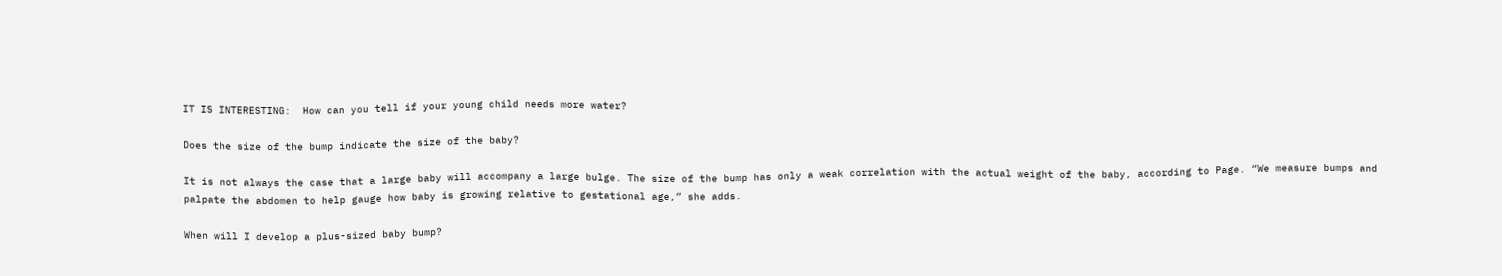IT IS INTERESTING:  How can you tell if your young child needs more water?

Does the size of the bump indicate the size of the baby?

It is not always the case that a large baby will accompany a large bulge. The size of the bump has only a weak correlation with the actual weight of the baby, according to Page. “We measure bumps and palpate the abdomen to help gauge how baby is growing relative to gestational age,” she adds.

When will I develop a plus-sized baby bump?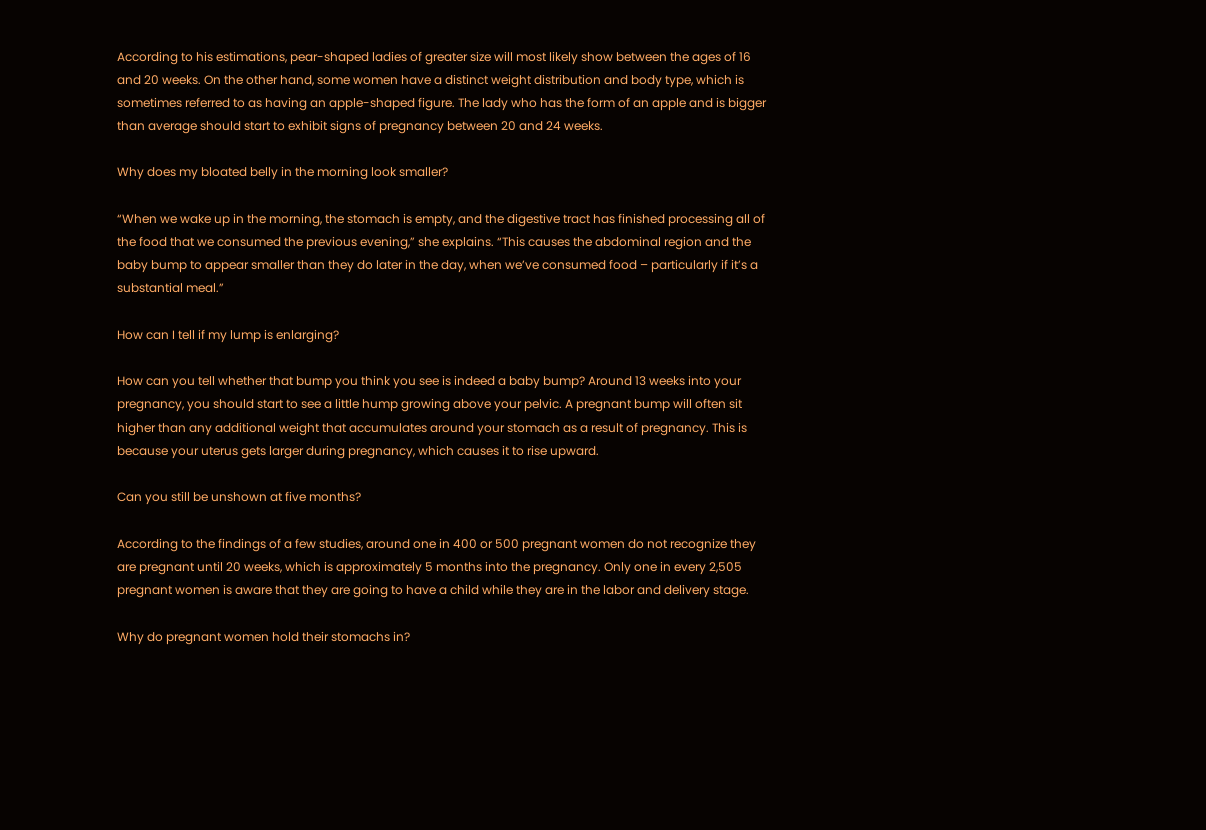According to his estimations, pear-shaped ladies of greater size will most likely show between the ages of 16 and 20 weeks. On the other hand, some women have a distinct weight distribution and body type, which is sometimes referred to as having an apple-shaped figure. The lady who has the form of an apple and is bigger than average should start to exhibit signs of pregnancy between 20 and 24 weeks.

Why does my bloated belly in the morning look smaller?

“When we wake up in the morning, the stomach is empty, and the digestive tract has finished processing all of the food that we consumed the previous evening,” she explains. “This causes the abdominal region and the baby bump to appear smaller than they do later in the day, when we’ve consumed food – particularly if it’s a substantial meal.”

How can I tell if my lump is enlarging?

How can you tell whether that bump you think you see is indeed a baby bump? Around 13 weeks into your pregnancy, you should start to see a little hump growing above your pelvic. A pregnant bump will often sit higher than any additional weight that accumulates around your stomach as a result of pregnancy. This is because your uterus gets larger during pregnancy, which causes it to rise upward.

Can you still be unshown at five months?

According to the findings of a few studies, around one in 400 or 500 pregnant women do not recognize they are pregnant until 20 weeks, which is approximately 5 months into the pregnancy. Only one in every 2,505 pregnant women is aware that they are going to have a child while they are in the labor and delivery stage.

Why do pregnant women hold their stomachs in?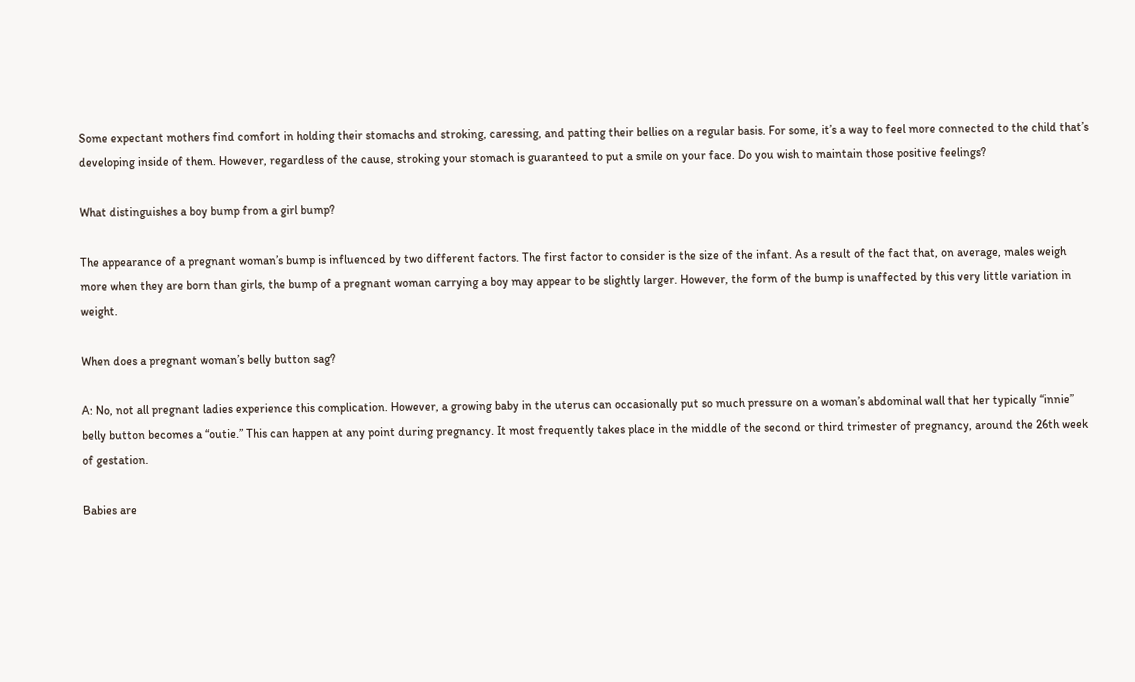Some expectant mothers find comfort in holding their stomachs and stroking, caressing, and patting their bellies on a regular basis. For some, it’s a way to feel more connected to the child that’s developing inside of them. However, regardless of the cause, stroking your stomach is guaranteed to put a smile on your face. Do you wish to maintain those positive feelings?

What distinguishes a boy bump from a girl bump?

The appearance of a pregnant woman’s bump is influenced by two different factors. The first factor to consider is the size of the infant. As a result of the fact that, on average, males weigh more when they are born than girls, the bump of a pregnant woman carrying a boy may appear to be slightly larger. However, the form of the bump is unaffected by this very little variation in weight.

When does a pregnant woman’s belly button sag?

A: No, not all pregnant ladies experience this complication. However, a growing baby in the uterus can occasionally put so much pressure on a woman’s abdominal wall that her typically “innie” belly button becomes a “outie.” This can happen at any point during pregnancy. It most frequently takes place in the middle of the second or third trimester of pregnancy, around the 26th week of gestation.

Babies are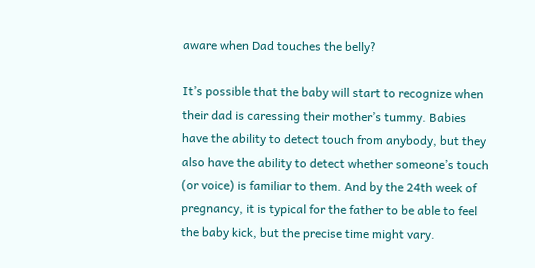aware when Dad touches the belly?

It’s possible that the baby will start to recognize when their dad is caressing their mother’s tummy. Babies have the ability to detect touch from anybody, but they also have the ability to detect whether someone’s touch (or voice) is familiar to them. And by the 24th week of pregnancy, it is typical for the father to be able to feel the baby kick, but the precise time might vary.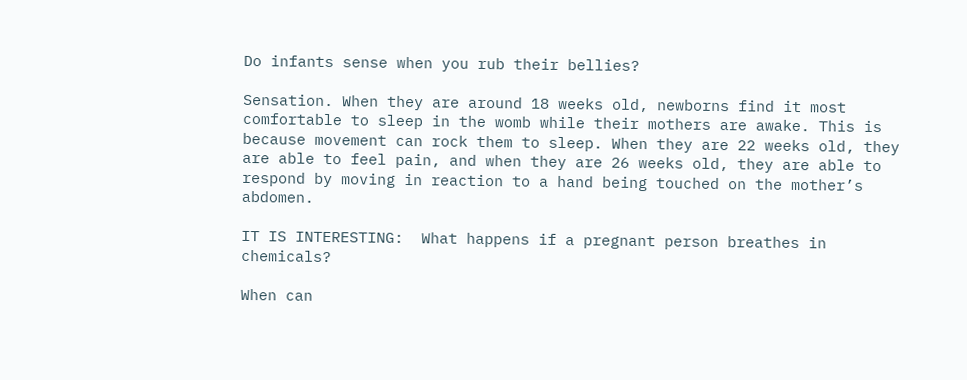Do infants sense when you rub their bellies?

Sensation. When they are around 18 weeks old, newborns find it most comfortable to sleep in the womb while their mothers are awake. This is because movement can rock them to sleep. When they are 22 weeks old, they are able to feel pain, and when they are 26 weeks old, they are able to respond by moving in reaction to a hand being touched on the mother’s abdomen.

IT IS INTERESTING:  What happens if a pregnant person breathes in chemicals?

When can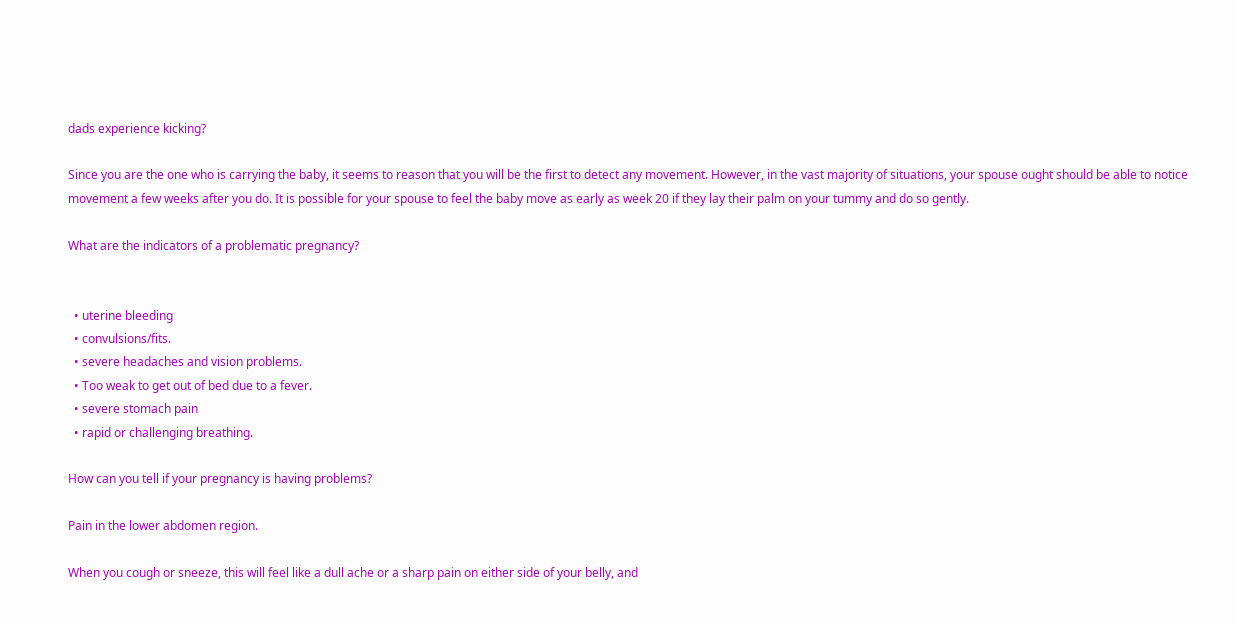dads experience kicking?

Since you are the one who is carrying the baby, it seems to reason that you will be the first to detect any movement. However, in the vast majority of situations, your spouse ought should be able to notice movement a few weeks after you do. It is possible for your spouse to feel the baby move as early as week 20 if they lay their palm on your tummy and do so gently.

What are the indicators of a problematic pregnancy?


  • uterine bleeding
  • convulsions/fits.
  • severe headaches and vision problems.
  • Too weak to get out of bed due to a fever.
  • severe stomach pain
  • rapid or challenging breathing.

How can you tell if your pregnancy is having problems?

Pain in the lower abdomen region.

When you cough or sneeze, this will feel like a dull ache or a sharp pain on either side of your belly, and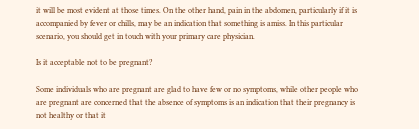it will be most evident at those times. On the other hand, pain in the abdomen, particularly if it is accompanied by fever or chills, may be an indication that something is amiss. In this particular scenario, you should get in touch with your primary care physician.

Is it acceptable not to be pregnant?

Some individuals who are pregnant are glad to have few or no symptoms, while other people who are pregnant are concerned that the absence of symptoms is an indication that their pregnancy is not healthy or that it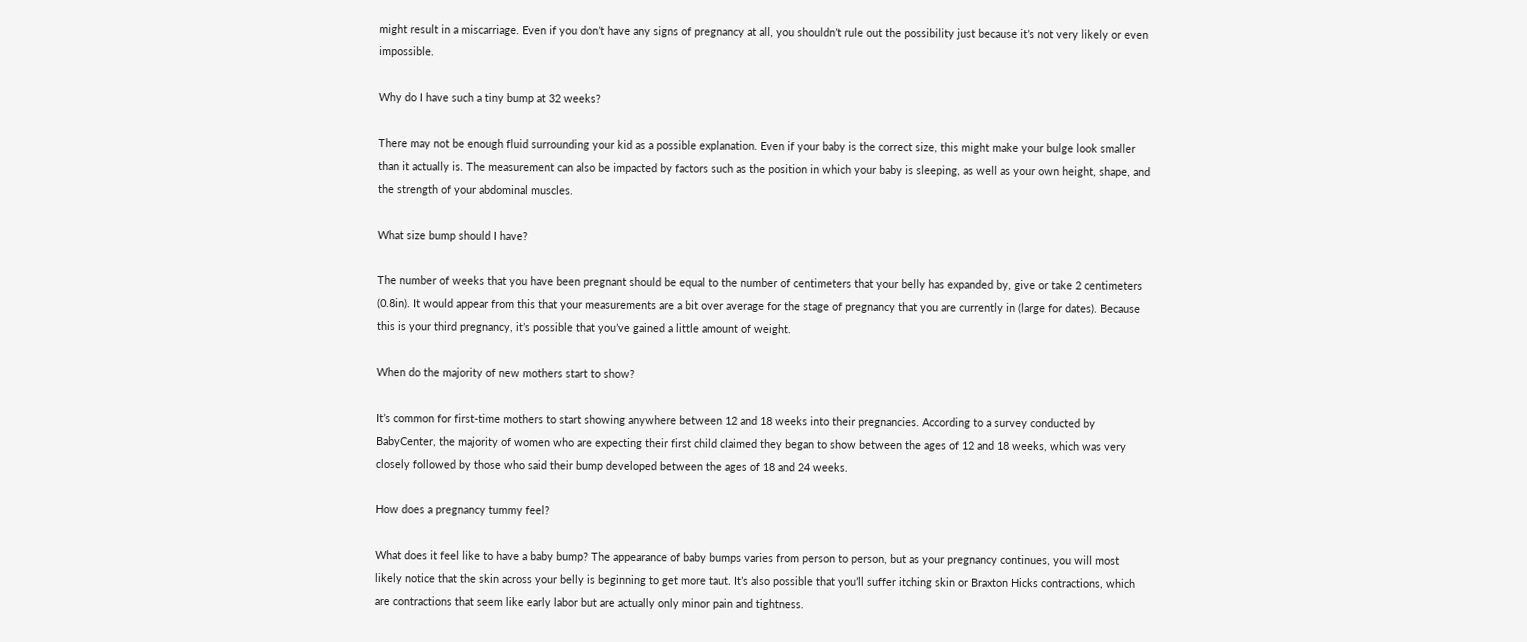might result in a miscarriage. Even if you don’t have any signs of pregnancy at all, you shouldn’t rule out the possibility just because it’s not very likely or even impossible.

Why do I have such a tiny bump at 32 weeks?

There may not be enough fluid surrounding your kid as a possible explanation. Even if your baby is the correct size, this might make your bulge look smaller than it actually is. The measurement can also be impacted by factors such as the position in which your baby is sleeping, as well as your own height, shape, and the strength of your abdominal muscles.

What size bump should I have?

The number of weeks that you have been pregnant should be equal to the number of centimeters that your belly has expanded by, give or take 2 centimeters (0.8in). It would appear from this that your measurements are a bit over average for the stage of pregnancy that you are currently in (large for dates). Because this is your third pregnancy, it’s possible that you’ve gained a little amount of weight.

When do the majority of new mothers start to show?

It’s common for first-time mothers to start showing anywhere between 12 and 18 weeks into their pregnancies. According to a survey conducted by BabyCenter, the majority of women who are expecting their first child claimed they began to show between the ages of 12 and 18 weeks, which was very closely followed by those who said their bump developed between the ages of 18 and 24 weeks.

How does a pregnancy tummy feel?

What does it feel like to have a baby bump? The appearance of baby bumps varies from person to person, but as your pregnancy continues, you will most likely notice that the skin across your belly is beginning to get more taut. It’s also possible that you’ll suffer itching skin or Braxton Hicks contractions, which are contractions that seem like early labor but are actually only minor pain and tightness.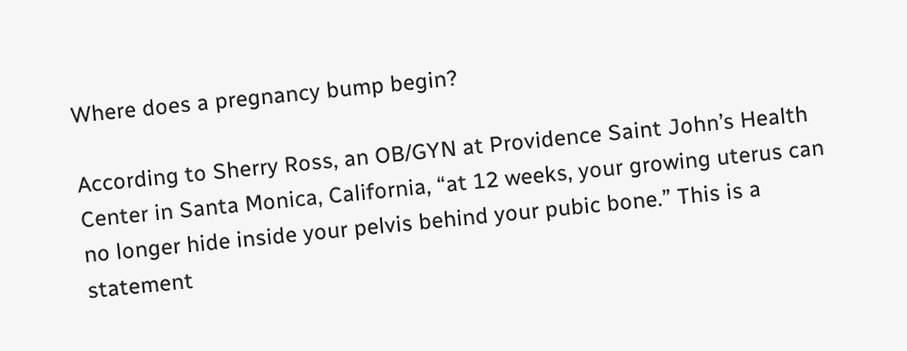Where does a pregnancy bump begin?

According to Sherry Ross, an OB/GYN at Providence Saint John’s Health Center in Santa Monica, California, “at 12 weeks, your growing uterus can no longer hide inside your pelvis behind your pubic bone.” This is a statement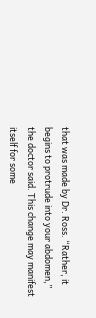that was made by Dr. Ross. “Rather, it begins to protrude into your abdomen,” the doctor said. This change may manifest itself for some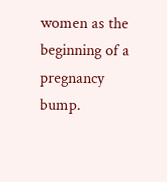women as the beginning of a pregnancy bump.